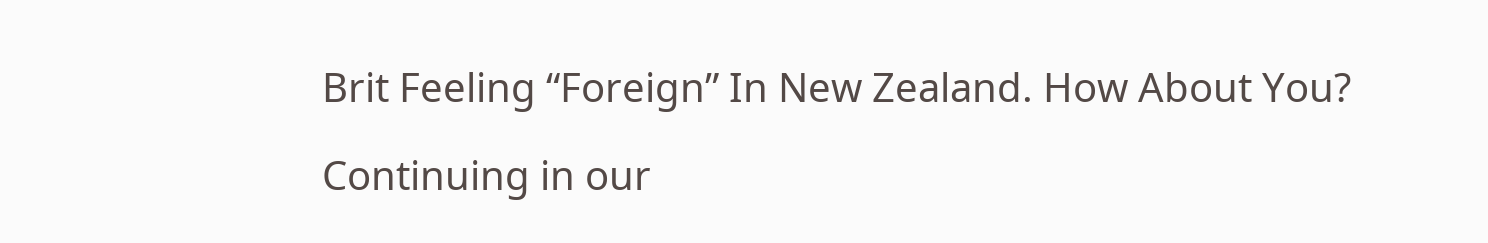Brit Feeling “Foreign” In New Zealand. How About You?

Continuing in our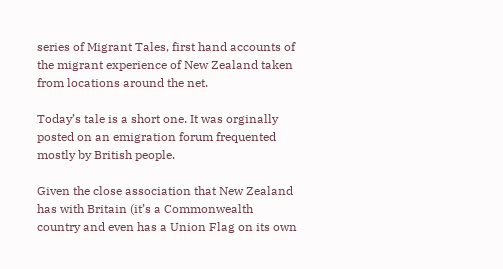series of Migrant Tales, first hand accounts of the migrant experience of New Zealand taken from locations around the net.

Today’s tale is a short one. It was orginally posted on an emigration forum frequented mostly by British people.

Given the close association that New Zealand has with Britain (it’s a Commonwealth country and even has a Union Flag on its own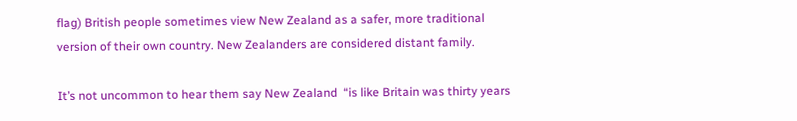flag) British people sometimes view New Zealand as a safer, more traditional version of their own country. New Zealanders are considered distant family.

It’s not uncommon to hear them say New Zealand  “is like Britain was thirty years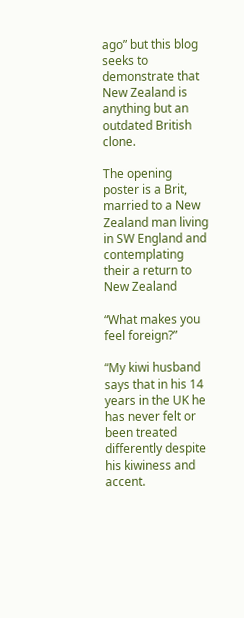ago” but this blog seeks to demonstrate that New Zealand is anything but an outdated British clone.

The opening poster is a Brit, married to a New Zealand man living in SW England and contemplating their a return to New Zealand

“What makes you feel foreign?”

“My kiwi husband says that in his 14 years in the UK he has never felt or been treated differently despite his kiwiness and accent.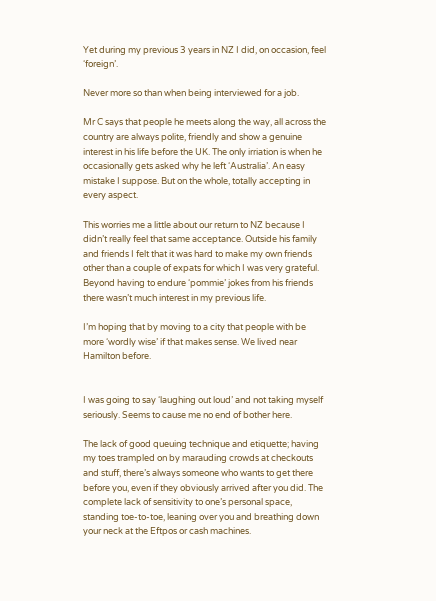Yet during my previous 3 years in NZ I did, on occasion, feel ‘foreign’.

Never more so than when being interviewed for a job.

Mr C says that people he meets along the way, all across the country are always polite, friendly and show a genuine interest in his life before the UK. The only irriation is when he occasionally gets asked why he left ‘Australia’. An easy mistake I suppose. But on the whole, totally accepting in every aspect.

This worries me a little about our return to NZ because I didn’t really feel that same acceptance. Outside his family and friends I felt that it was hard to make my own friends other than a couple of expats for which I was very grateful. Beyond having to endure ‘pommie’ jokes from his friends there wasn’t much interest in my previous life.

I’m hoping that by moving to a city that people with be more ‘wordly wise’ if that makes sense. We lived near Hamilton before.


I was going to say ‘laughing out loud’ and not taking myself seriously. Seems to cause me no end of bother here.

The lack of good queuing technique and etiquette; having my toes trampled on by marauding crowds at checkouts and stuff, there’s always someone who wants to get there before you, even if they obviously arrived after you did. The complete lack of sensitivity to one’s personal space, standing toe-to-toe, leaning over you and breathing down your neck at the Eftpos or cash machines.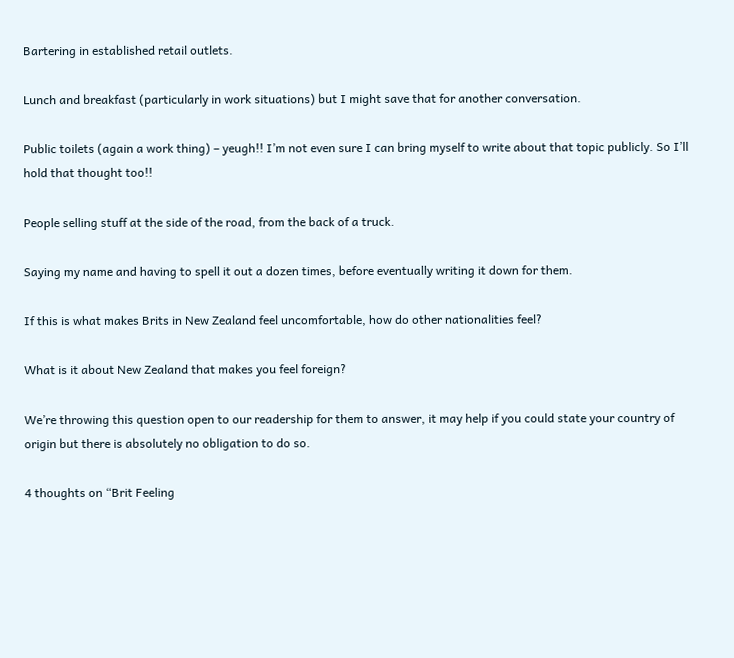Bartering in established retail outlets.

Lunch and breakfast (particularly in work situations) but I might save that for another conversation.

Public toilets (again a work thing) – yeugh!! I’m not even sure I can bring myself to write about that topic publicly. So I’ll hold that thought too!!

People selling stuff at the side of the road, from the back of a truck.

Saying my name and having to spell it out a dozen times, before eventually writing it down for them.

If this is what makes Brits in New Zealand feel uncomfortable, how do other nationalities feel?

What is it about New Zealand that makes you feel foreign?

We’re throwing this question open to our readership for them to answer, it may help if you could state your country of origin but there is absolutely no obligation to do so.

4 thoughts on “Brit Feeling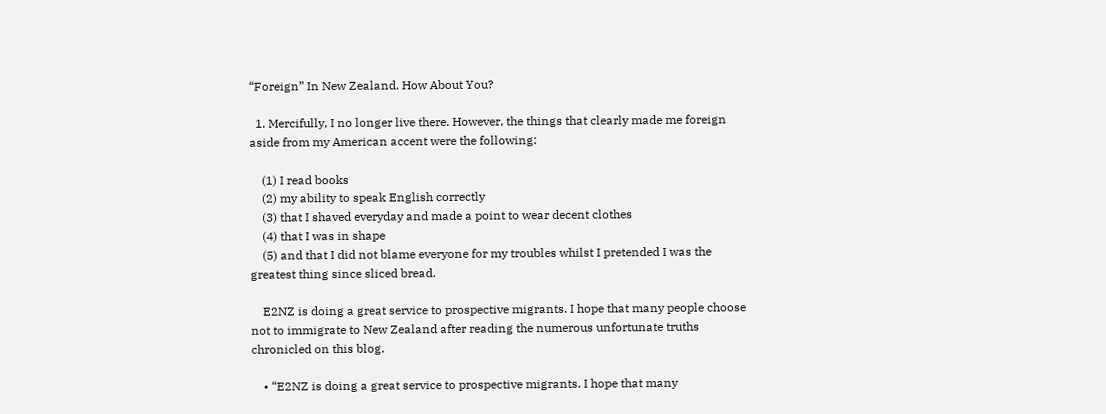“Foreign” In New Zealand. How About You?

  1. Mercifully, I no longer live there. However, the things that clearly made me foreign aside from my American accent were the following:

    (1) I read books
    (2) my ability to speak English correctly
    (3) that I shaved everyday and made a point to wear decent clothes
    (4) that I was in shape
    (5) and that I did not blame everyone for my troubles whilst I pretended I was the greatest thing since sliced bread.

    E2NZ is doing a great service to prospective migrants. I hope that many people choose not to immigrate to New Zealand after reading the numerous unfortunate truths chronicled on this blog.

    • “E2NZ is doing a great service to prospective migrants. I hope that many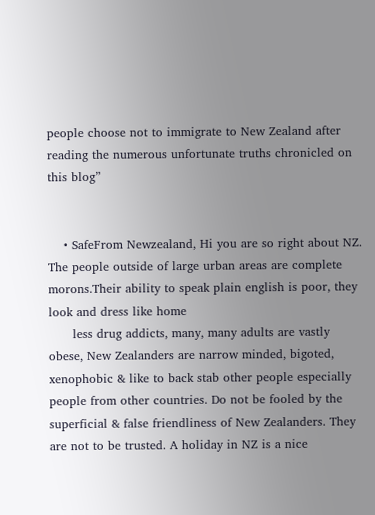people choose not to immigrate to New Zealand after reading the numerous unfortunate truths chronicled on this blog”


    • SafeFrom Newzealand, Hi you are so right about NZ. The people outside of large urban areas are complete morons.Their ability to speak plain english is poor, they look and dress like home
      less drug addicts, many, many adults are vastly obese, New Zealanders are narrow minded, bigoted, xenophobic & like to back stab other people especially people from other countries. Do not be fooled by the superficial & false friendliness of New Zealanders. They are not to be trusted. A holiday in NZ is a nice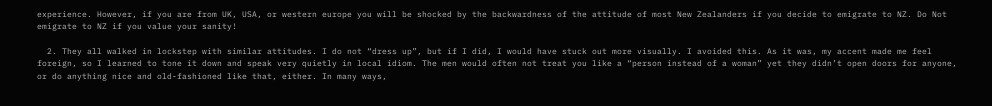experience. However, if you are from UK, USA, or western europe you will be shocked by the backwardness of the attitude of most New Zealanders if you decide to emigrate to NZ. Do Not emigrate to NZ if you value your sanity!

  2. They all walked in lockstep with similar attitudes. I do not “dress up”, but if I did, I would have stuck out more visually. I avoided this. As it was, my accent made me feel foreign, so I learned to tone it down and speak very quietly in local idiom. The men would often not treat you like a “person instead of a woman” yet they didn’t open doors for anyone, or do anything nice and old-fashioned like that, either. In many ways,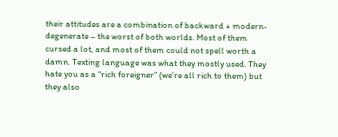their attitudes are a combination of backward + modern-degenerate – the worst of both worlds. Most of them cursed a lot, and most of them could not spell worth a damn. Texting language was what they mostly used. They hate you as a “rich foreigner” (we’re all rich to them) but they also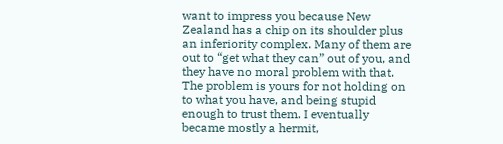want to impress you because New Zealand has a chip on its shoulder plus an inferiority complex. Many of them are out to “get what they can” out of you, and they have no moral problem with that. The problem is yours for not holding on to what you have, and being stupid enough to trust them. I eventually became mostly a hermit,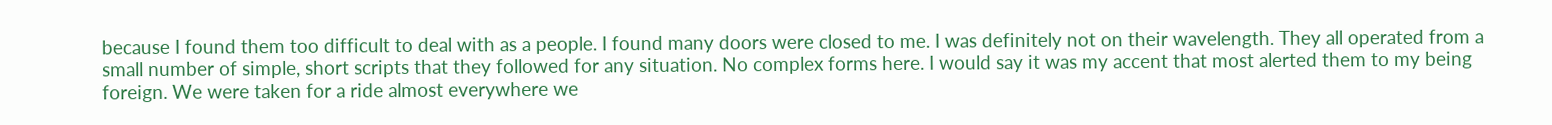because I found them too difficult to deal with as a people. I found many doors were closed to me. I was definitely not on their wavelength. They all operated from a small number of simple, short scripts that they followed for any situation. No complex forms here. I would say it was my accent that most alerted them to my being foreign. We were taken for a ride almost everywhere we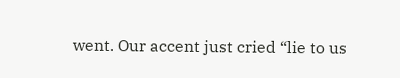went. Our accent just cried “lie to us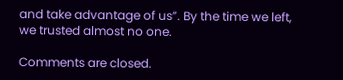and take advantage of us”. By the time we left, we trusted almost no one.

Comments are closed.